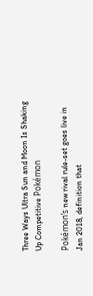Three Ways Ultra Sun and Moon Is Shaking Up Competitive Pokémon

Pokémon’s new rival rule-set goes live in Jan 2018, definition that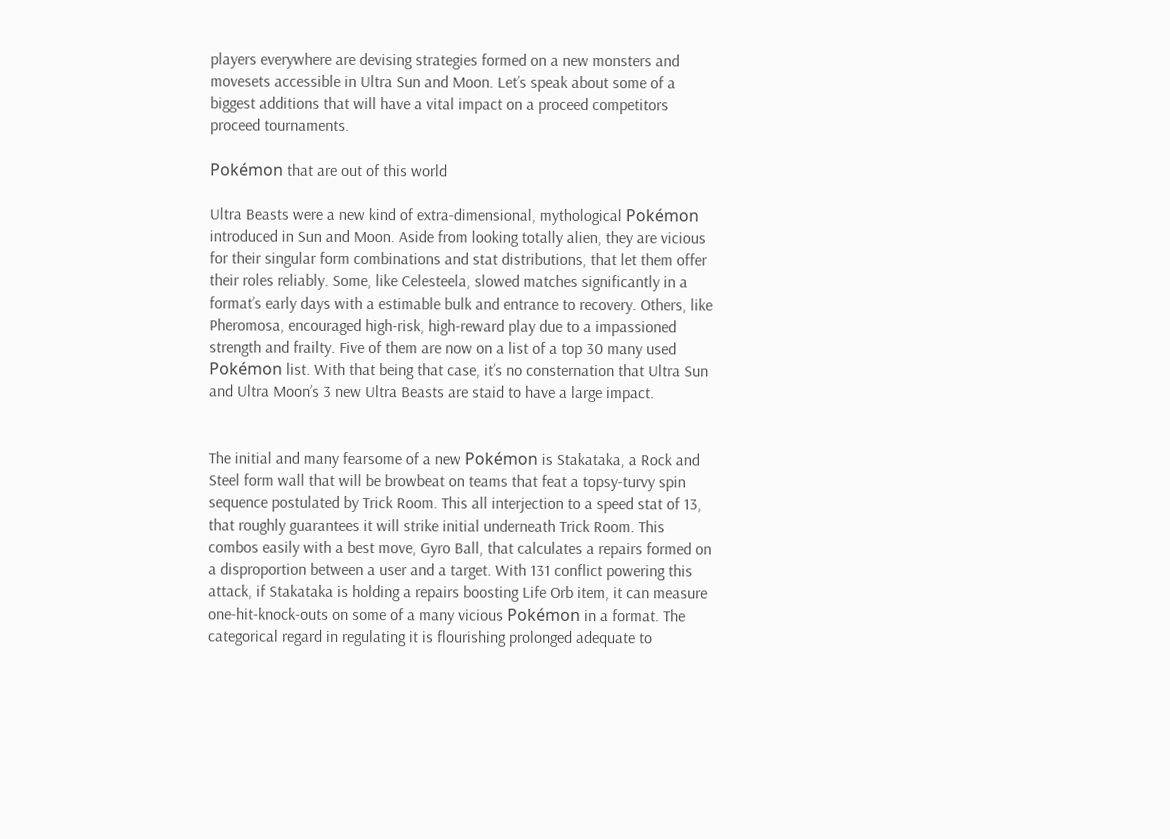players everywhere are devising strategies formed on a new monsters and movesets accessible in Ultra Sun and Moon. Let’s speak about some of a biggest additions that will have a vital impact on a proceed competitors proceed tournaments.

Pokémon that are out of this world

Ultra Beasts were a new kind of extra-dimensional, mythological Pokémon introduced in Sun and Moon. Aside from looking totally alien, they are vicious for their singular form combinations and stat distributions, that let them offer their roles reliably. Some, like Celesteela, slowed matches significantly in a format’s early days with a estimable bulk and entrance to recovery. Others, like Pheromosa, encouraged high-risk, high-reward play due to a impassioned strength and frailty. Five of them are now on a list of a top 30 many used Pokémon list. With that being that case, it’s no consternation that Ultra Sun and Ultra Moon’s 3 new Ultra Beasts are staid to have a large impact.


The initial and many fearsome of a new Pokémon is Stakataka, a Rock and Steel form wall that will be browbeat on teams that feat a topsy-turvy spin sequence postulated by Trick Room. This all interjection to a speed stat of 13, that roughly guarantees it will strike initial underneath Trick Room. This combos easily with a best move, Gyro Ball, that calculates a repairs formed on a disproportion between a user and a target. With 131 conflict powering this attack, if Stakataka is holding a repairs boosting Life Orb item, it can measure one-hit-knock-outs on some of a many vicious Pokémon in a format. The categorical regard in regulating it is flourishing prolonged adequate to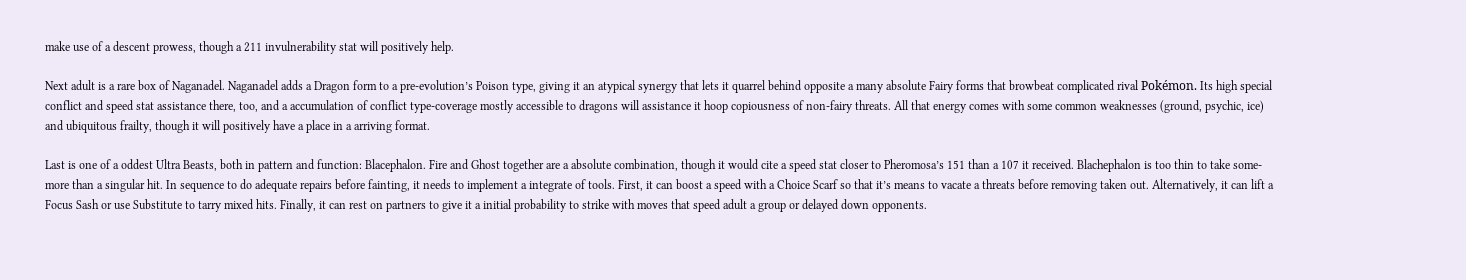make use of a descent prowess, though a 211 invulnerability stat will positively help.

Next adult is a rare box of Naganadel. Naganadel adds a Dragon form to a pre-evolution’s Poison type, giving it an atypical synergy that lets it quarrel behind opposite a many absolute Fairy forms that browbeat complicated rival Pokémon. Its high special conflict and speed stat assistance there, too, and a accumulation of conflict type-coverage mostly accessible to dragons will assistance it hoop copiousness of non-fairy threats. All that energy comes with some common weaknesses (ground, psychic, ice) and ubiquitous frailty, though it will positively have a place in a arriving format.

Last is one of a oddest Ultra Beasts, both in pattern and function: Blacephalon. Fire and Ghost together are a absolute combination, though it would cite a speed stat closer to Pheromosa’s 151 than a 107 it received. Blachephalon is too thin to take some-more than a singular hit. In sequence to do adequate repairs before fainting, it needs to implement a integrate of tools. First, it can boost a speed with a Choice Scarf so that it’s means to vacate a threats before removing taken out. Alternatively, it can lift a Focus Sash or use Substitute to tarry mixed hits. Finally, it can rest on partners to give it a initial probability to strike with moves that speed adult a group or delayed down opponents.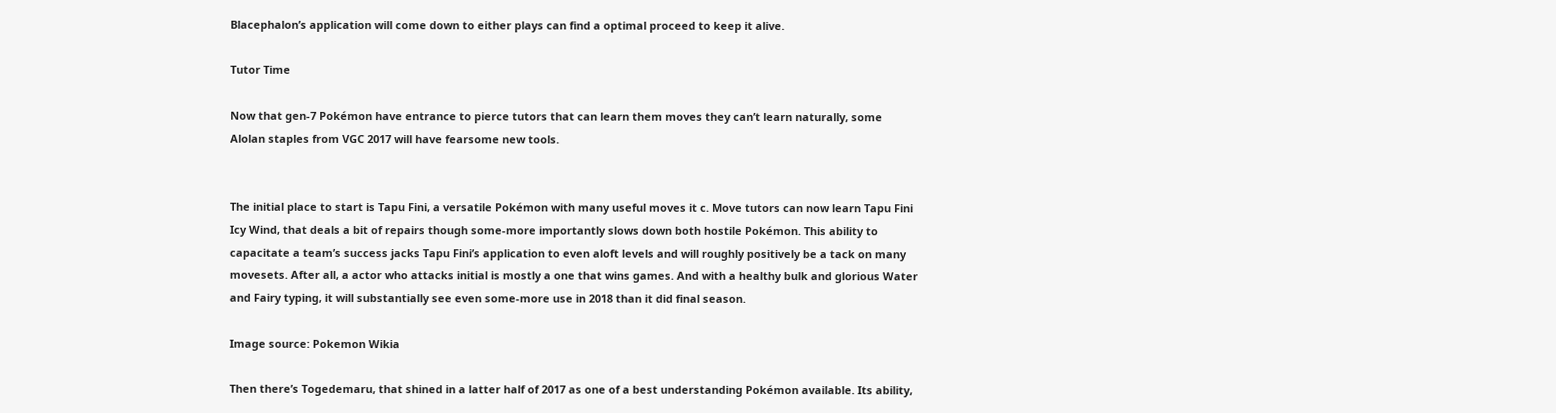Blacephalon’s application will come down to either plays can find a optimal proceed to keep it alive.

Tutor Time

Now that gen-7 Pokémon have entrance to pierce tutors that can learn them moves they can’t learn naturally, some Alolan staples from VGC 2017 will have fearsome new tools.


The initial place to start is Tapu Fini, a versatile Pokémon with many useful moves it c. Move tutors can now learn Tapu Fini Icy Wind, that deals a bit of repairs though some-more importantly slows down both hostile Pokémon. This ability to capacitate a team’s success jacks Tapu Fini’s application to even aloft levels and will roughly positively be a tack on many movesets. After all, a actor who attacks initial is mostly a one that wins games. And with a healthy bulk and glorious Water and Fairy typing, it will substantially see even some-more use in 2018 than it did final season.

Image source: Pokemon Wikia

Then there’s Togedemaru, that shined in a latter half of 2017 as one of a best understanding Pokémon available. Its ability,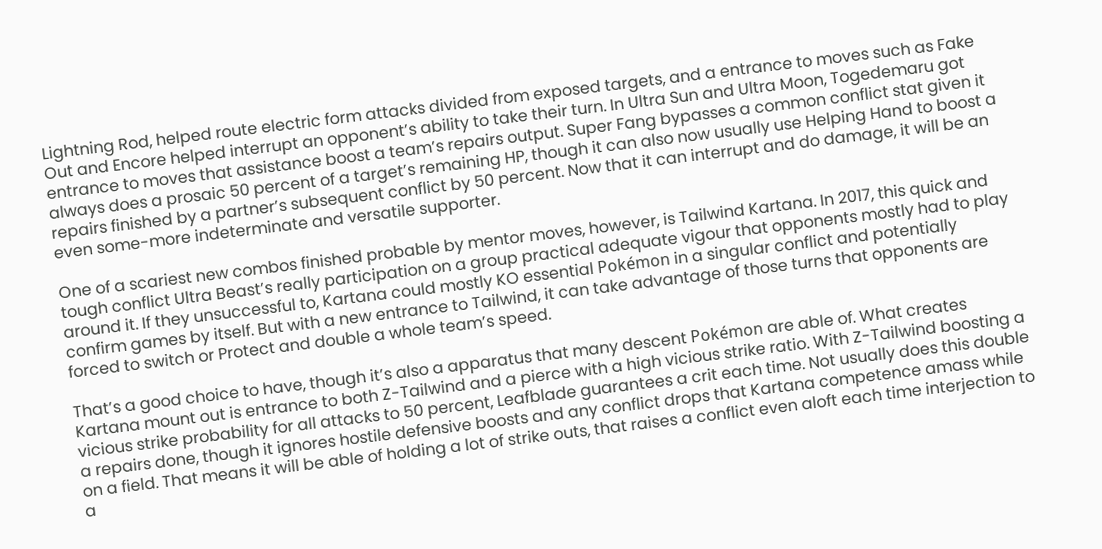Lightning Rod, helped route electric form attacks divided from exposed targets, and a entrance to moves such as Fake Out and Encore helped interrupt an opponent’s ability to take their turn. In Ultra Sun and Ultra Moon, Togedemaru got entrance to moves that assistance boost a team’s repairs output. Super Fang bypasses a common conflict stat given it always does a prosaic 50 percent of a target’s remaining HP, though it can also now usually use Helping Hand to boost a repairs finished by a partner’s subsequent conflict by 50 percent. Now that it can interrupt and do damage, it will be an even some-more indeterminate and versatile supporter.

One of a scariest new combos finished probable by mentor moves, however, is Tailwind Kartana. In 2017, this quick and tough conflict Ultra Beast’s really participation on a group practical adequate vigour that opponents mostly had to play around it. If they unsuccessful to, Kartana could mostly KO essential Pokémon in a singular conflict and potentially confirm games by itself. But with a new entrance to Tailwind, it can take advantage of those turns that opponents are forced to switch or Protect and double a whole team’s speed.

That’s a good choice to have, though it’s also a apparatus that many descent Pokémon are able of. What creates Kartana mount out is entrance to both Z-Tailwind and a pierce with a high vicious strike ratio. With Z-Tailwind boosting a vicious strike probability for all attacks to 50 percent, Leafblade guarantees a crit each time. Not usually does this double a repairs done, though it ignores hostile defensive boosts and any conflict drops that Kartana competence amass while on a field. That means it will be able of holding a lot of strike outs, that raises a conflict even aloft each time interjection to a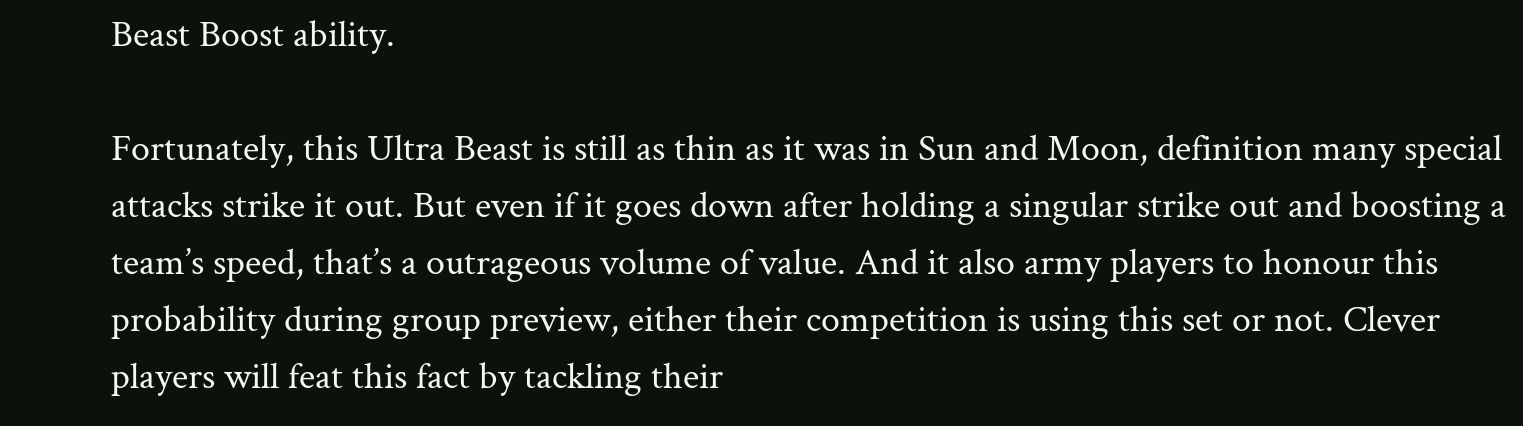Beast Boost ability.

Fortunately, this Ultra Beast is still as thin as it was in Sun and Moon, definition many special attacks strike it out. But even if it goes down after holding a singular strike out and boosting a team’s speed, that’s a outrageous volume of value. And it also army players to honour this probability during group preview, either their competition is using this set or not. Clever players will feat this fact by tackling their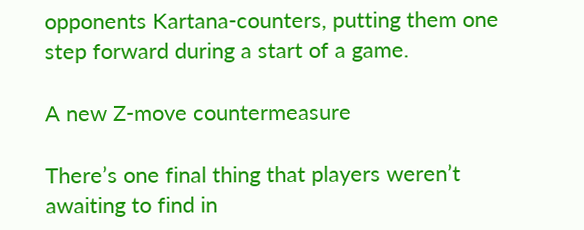opponents Kartana-counters, putting them one step forward during a start of a game.

A new Z-move countermeasure

There’s one final thing that players weren’t awaiting to find in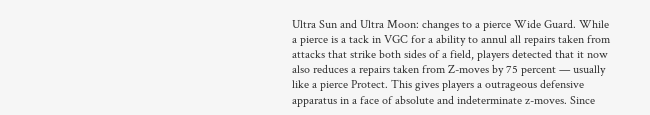Ultra Sun and Ultra Moon: changes to a pierce Wide Guard. While a pierce is a tack in VGC for a ability to annul all repairs taken from attacks that strike both sides of a field, players detected that it now also reduces a repairs taken from Z-moves by 75 percent — usually like a pierce Protect. This gives players a outrageous defensive apparatus in a face of absolute and indeterminate z-moves. Since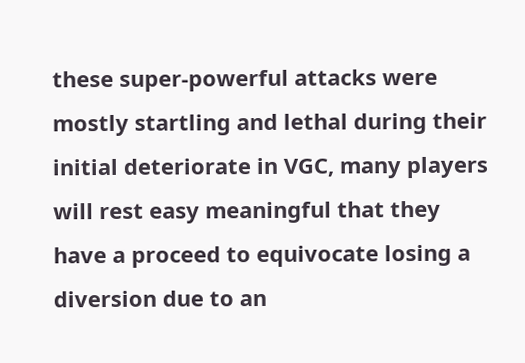these super-powerful attacks were mostly startling and lethal during their initial deteriorate in VGC, many players will rest easy meaningful that they have a proceed to equivocate losing a diversion due to an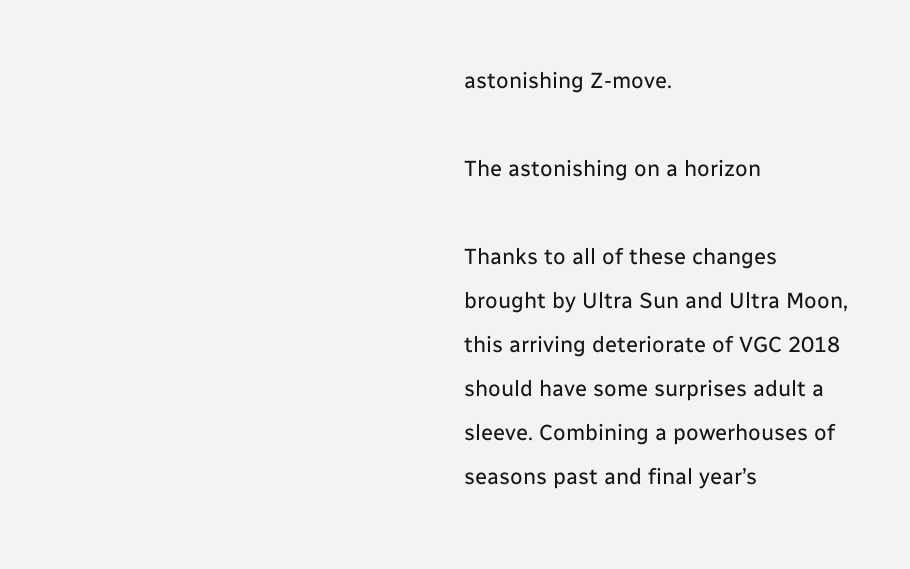astonishing Z-move.

The astonishing on a horizon

Thanks to all of these changes brought by Ultra Sun and Ultra Moon, this arriving deteriorate of VGC 2018 should have some surprises adult a sleeve. Combining a powerhouses of seasons past and final year’s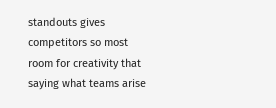standouts gives competitors so most room for creativity that saying what teams arise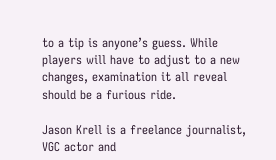to a tip is anyone’s guess. While players will have to adjust to a new changes, examination it all reveal should be a furious ride.

Jason Krell is a freelance journalist, VGC actor and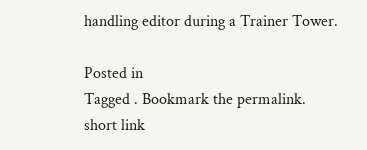handling editor during a Trainer Tower.

Posted in
Tagged . Bookmark the permalink.
short link